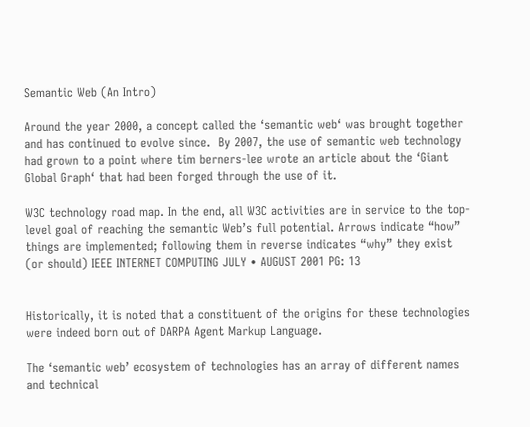Semantic Web (An Intro)

Around the year 2000, a concept called the ‘semantic web‘ was brought together and has continued to evolve since.  By 2007, the use of semantic web technology had grown to a point where tim berners-lee wrote an article about the ‘Giant Global Graph‘ that had been forged through the use of it.

W3C technology road map. In the end, all W3C activities are in service to the top-level goal of reaching the semantic Web’s full potential. Arrows indicate “how” things are implemented; following them in reverse indicates “why” they exist (or should) IEEE INTERNET COMPUTING JULY • AUGUST 2001 PG: 13


Historically, it is noted that a constituent of the origins for these technologies were indeed born out of DARPA Agent Markup Language.

The ‘semantic web’ ecosystem of technologies has an array of different names and technical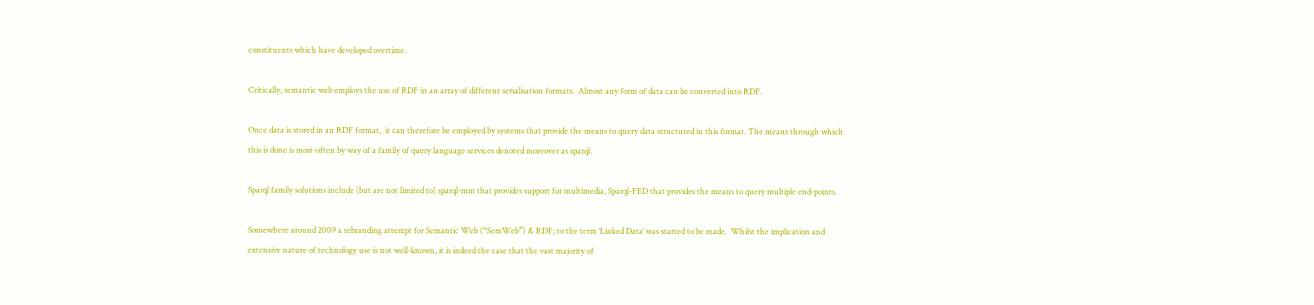constituents which have developed overtime.

Critically, semantic web employs the use of RDF in an array of different serialisation formats.  Almost any form of data can be converted into RDF.

Once data is stored in an RDF format,  it can therefore be employed by systems that provide the means to query data structured in this format. The means through which this is done is most-often by way of a family of query language services denoted moreover as sparql.

Sparql family solutions include (but are not limited to) sparql-mm that provides support for multimedia, Sparql-FED that provides the means to query multiple end-points.

Somewhere around 2009 a rebranding attempt for Semantic Web (“SemWeb”) & RDF; to the term ‘Linked Data‘ was started to be made.  Whilst the implication and extensive nature of technology use is not well-known, it is indeed the case that the vast majority of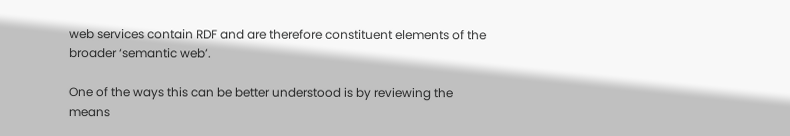web services contain RDF and are therefore constituent elements of the broader ‘semantic web’.

One of the ways this can be better understood is by reviewing the means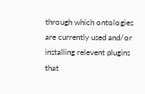through which ontologies are currently used and/or installing relevent plugins that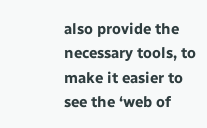also provide the necessary tools, to make it easier to see the ‘web of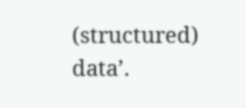(structured) data’.